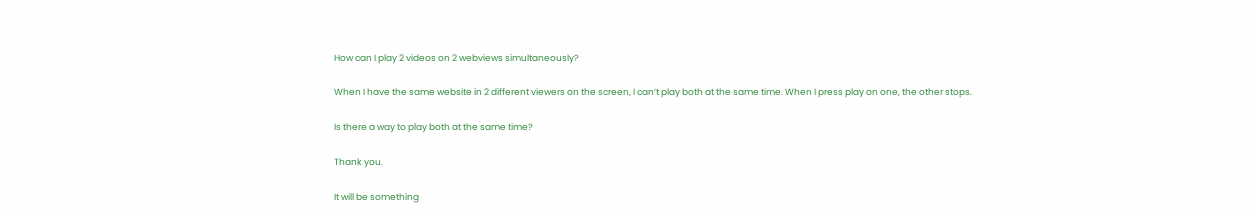How can I play 2 videos on 2 webviews simultaneously?

When I have the same website in 2 different viewers on the screen, I can’t play both at the same time. When I press play on one, the other stops.

Is there a way to play both at the same time?

Thank you.

It will be something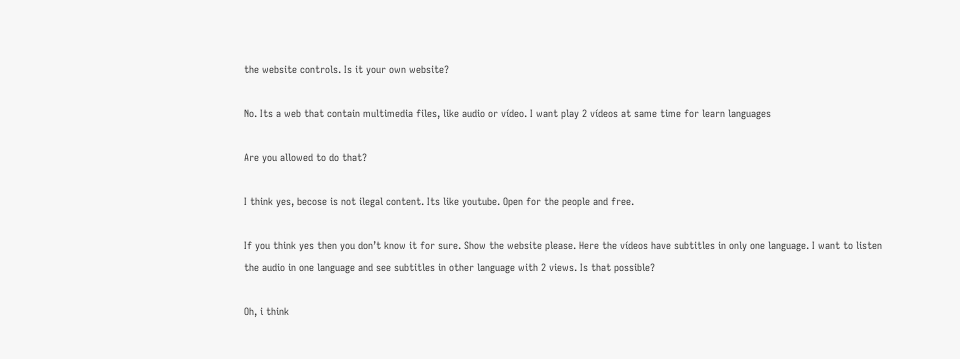the website controls. Is it your own website?

No. Its a web that contain multimedia files, like audio or vídeo. I want play 2 vídeos at same time for learn languages

Are you allowed to do that?

I think yes, becose is not ilegal content. Its like youtube. Open for the people and free.

If you think yes then you don’t know it for sure. Show the website please. Here the vídeos have subtitles in only one language. I want to listen the audio in one language and see subtitles in other language with 2 views. Is that possible?

Oh, i think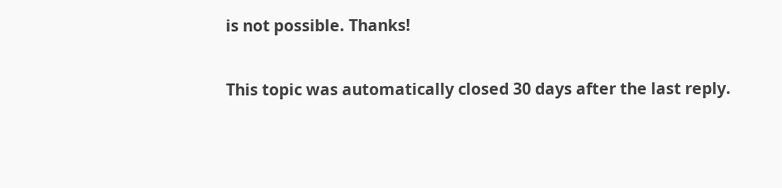is not possible. Thanks!

This topic was automatically closed 30 days after the last reply.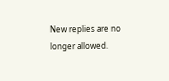New replies are no longer allowed.